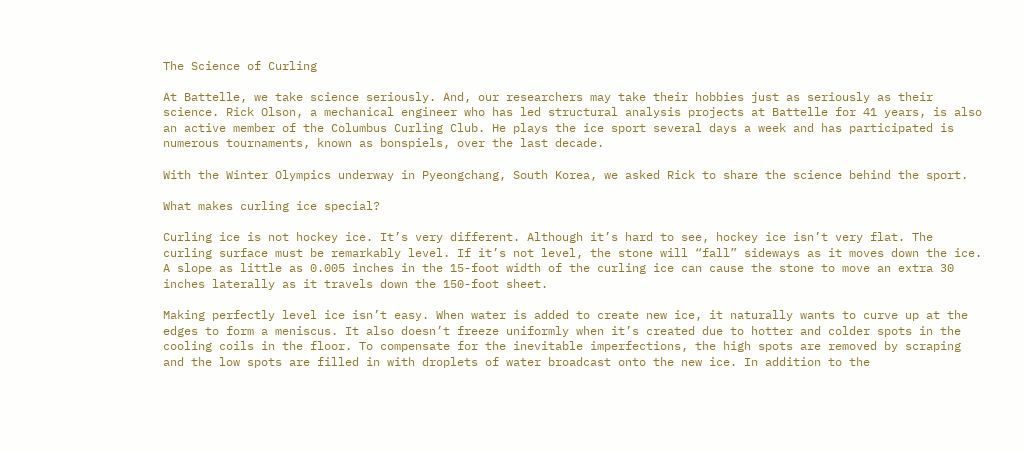The Science of Curling

At Battelle, we take science seriously. And, our researchers may take their hobbies just as seriously as their science. Rick Olson, a mechanical engineer who has led structural analysis projects at Battelle for 41 years, is also an active member of the Columbus Curling Club. He plays the ice sport several days a week and has participated is numerous tournaments, known as bonspiels, over the last decade.

With the Winter Olympics underway in Pyeongchang, South Korea, we asked Rick to share the science behind the sport.

What makes curling ice special?

Curling ice is not hockey ice. It’s very different. Although it’s hard to see, hockey ice isn’t very flat. The curling surface must be remarkably level. If it’s not level, the stone will “fall” sideways as it moves down the ice. A slope as little as 0.005 inches in the 15-foot width of the curling ice can cause the stone to move an extra 30 inches laterally as it travels down the 150-foot sheet.

Making perfectly level ice isn’t easy. When water is added to create new ice, it naturally wants to curve up at the edges to form a meniscus. It also doesn’t freeze uniformly when it’s created due to hotter and colder spots in the cooling coils in the floor. To compensate for the inevitable imperfections, the high spots are removed by scraping and the low spots are filled in with droplets of water broadcast onto the new ice. In addition to the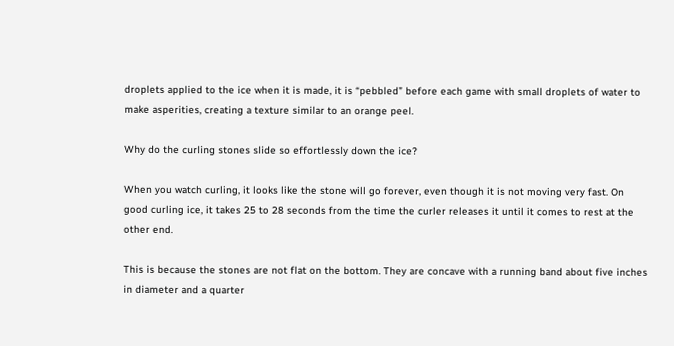droplets applied to the ice when it is made, it is “pebbled” before each game with small droplets of water to make asperities, creating a texture similar to an orange peel.

Why do the curling stones slide so effortlessly down the ice?

When you watch curling, it looks like the stone will go forever, even though it is not moving very fast. On good curling ice, it takes 25 to 28 seconds from the time the curler releases it until it comes to rest at the other end.

This is because the stones are not flat on the bottom. They are concave with a running band about five inches in diameter and a quarter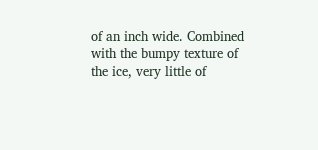of an inch wide. Combined with the bumpy texture of the ice, very little of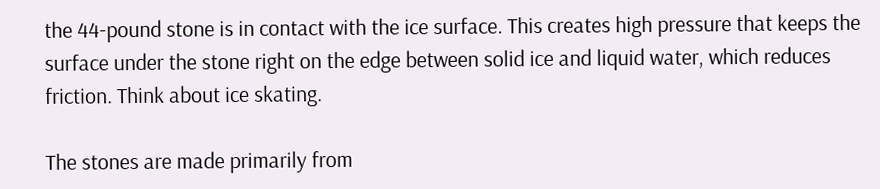the 44-pound stone is in contact with the ice surface. This creates high pressure that keeps the surface under the stone right on the edge between solid ice and liquid water, which reduces friction. Think about ice skating.

The stones are made primarily from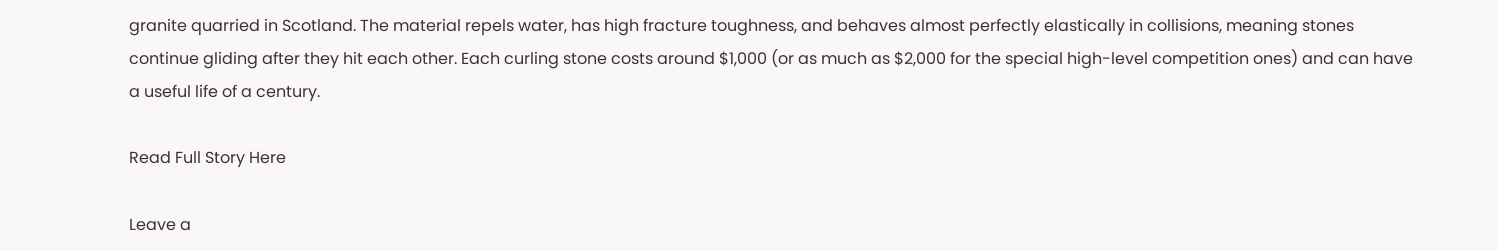granite quarried in Scotland. The material repels water, has high fracture toughness, and behaves almost perfectly elastically in collisions, meaning stones continue gliding after they hit each other. Each curling stone costs around $1,000 (or as much as $2,000 for the special high-level competition ones) and can have a useful life of a century.

Read Full Story Here

Leave a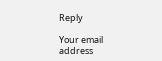Reply

Your email address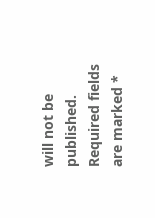will not be published. Required fields are marked *